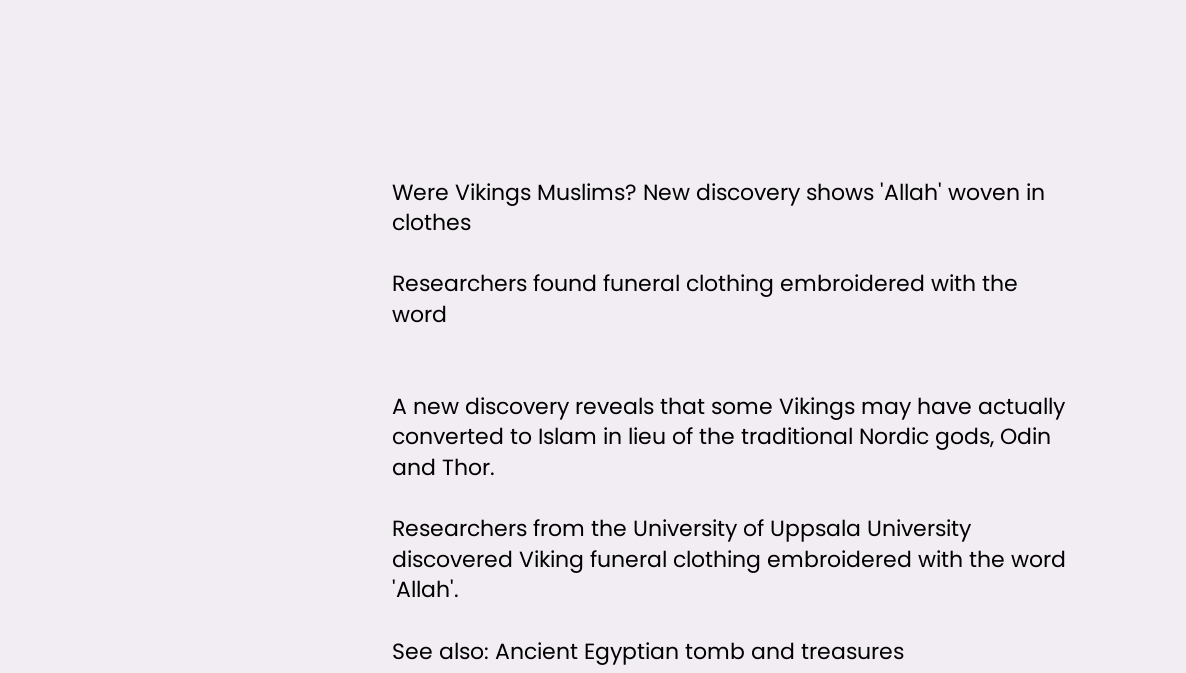Were Vikings Muslims? New discovery shows 'Allah' woven in clothes

Researchers found funeral clothing embroidered with the word


A new discovery reveals that some Vikings may have actually converted to Islam in lieu of the traditional Nordic gods, Odin and Thor.

Researchers from the University of Uppsala University discovered Viking funeral clothing embroidered with the word 'Allah'.

See also: Ancient Egyptian tomb and treasures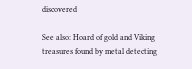discovered

See also: Hoard of gold and Viking treasures found by metal detecting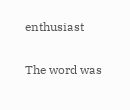enthusiast

The word was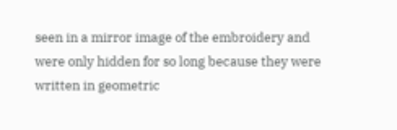seen in a mirror image of the embroidery and were only hidden for so long because they were written in geometric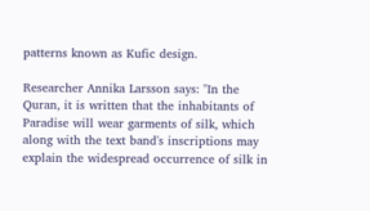patterns known as Kufic design.

Researcher Annika Larsson says: "In the Quran, it is written that the inhabitants of Paradise will wear garments of silk, which along with the text band's inscriptions may explain the widespread occurrence of silk in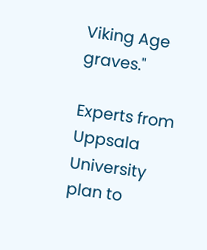Viking Age graves."

Experts from Uppsala University plan to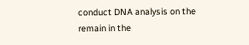conduct DNA analysis on the remain in the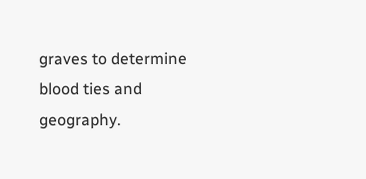graves to determine blood ties and geography.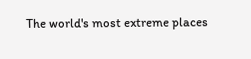The world's most extreme places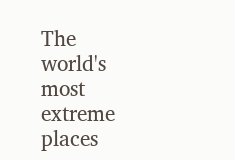The world's most extreme places